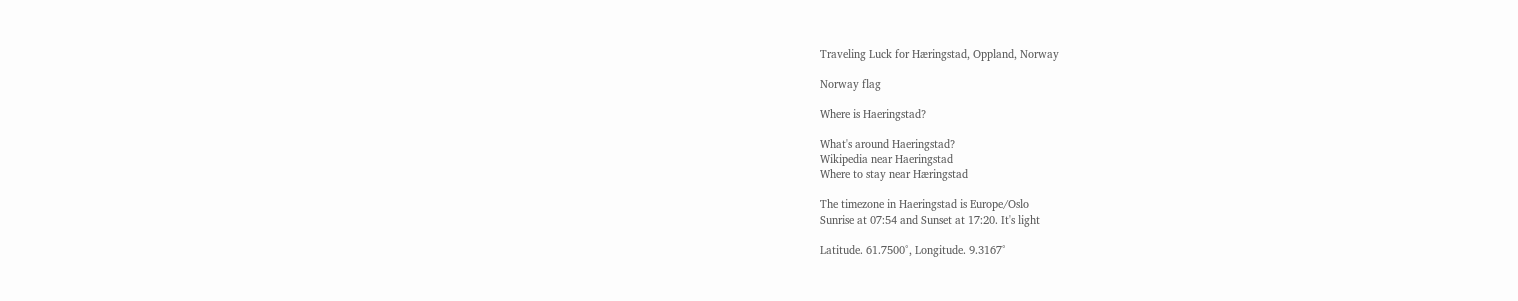Traveling Luck for Hæringstad, Oppland, Norway

Norway flag

Where is Haeringstad?

What's around Haeringstad?
Wikipedia near Haeringstad
Where to stay near Hæringstad

The timezone in Haeringstad is Europe/Oslo
Sunrise at 07:54 and Sunset at 17:20. It's light

Latitude. 61.7500°, Longitude. 9.3167°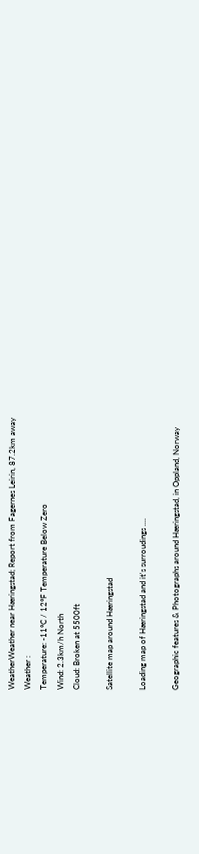WeatherWeather near Hæringstad; Report from Fagernes Leirin, 87.2km away
Weather :
Temperature: -11°C / 12°F Temperature Below Zero
Wind: 2.3km/h North
Cloud: Broken at 5500ft

Satellite map around Hæringstad

Loading map of Hæringstad and it's surroudings ....

Geographic features & Photographs around Hæringstad, in Oppland, Norway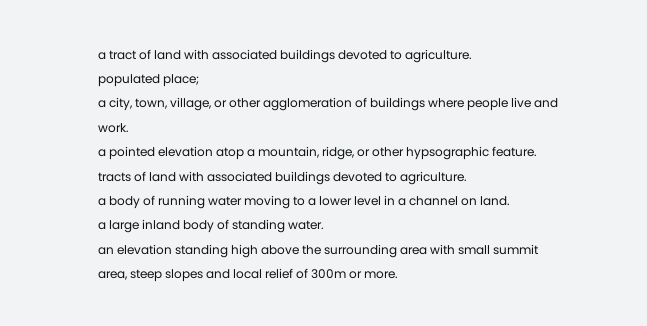a tract of land with associated buildings devoted to agriculture.
populated place;
a city, town, village, or other agglomeration of buildings where people live and work.
a pointed elevation atop a mountain, ridge, or other hypsographic feature.
tracts of land with associated buildings devoted to agriculture.
a body of running water moving to a lower level in a channel on land.
a large inland body of standing water.
an elevation standing high above the surrounding area with small summit area, steep slopes and local relief of 300m or more.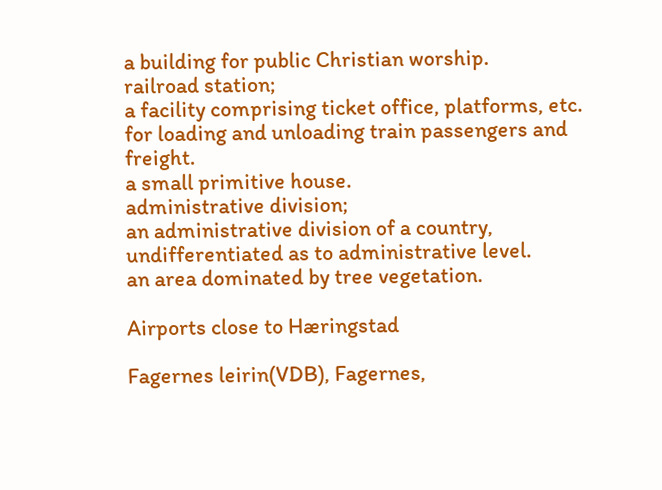a building for public Christian worship.
railroad station;
a facility comprising ticket office, platforms, etc. for loading and unloading train passengers and freight.
a small primitive house.
administrative division;
an administrative division of a country, undifferentiated as to administrative level.
an area dominated by tree vegetation.

Airports close to Hæringstad

Fagernes leirin(VDB), Fagernes,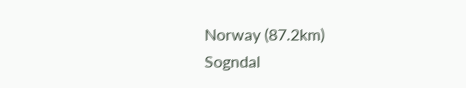Norway (87.2km)
Sogndal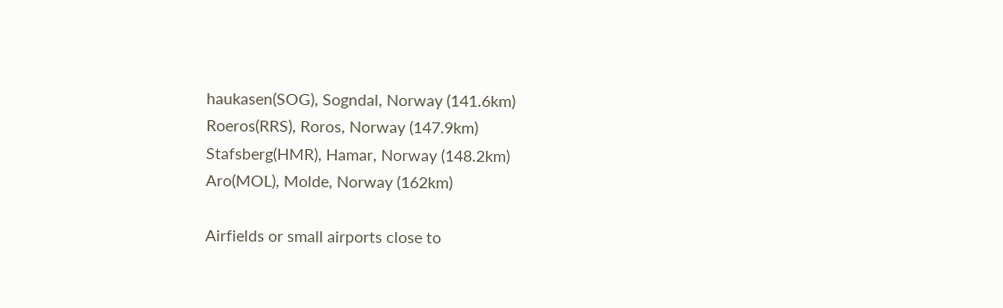haukasen(SOG), Sogndal, Norway (141.6km)
Roeros(RRS), Roros, Norway (147.9km)
Stafsberg(HMR), Hamar, Norway (148.2km)
Aro(MOL), Molde, Norway (162km)

Airfields or small airports close to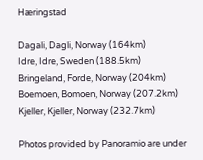Hæringstad

Dagali, Dagli, Norway (164km)
Idre, Idre, Sweden (188.5km)
Bringeland, Forde, Norway (204km)
Boemoen, Bomoen, Norway (207.2km)
Kjeller, Kjeller, Norway (232.7km)

Photos provided by Panoramio are under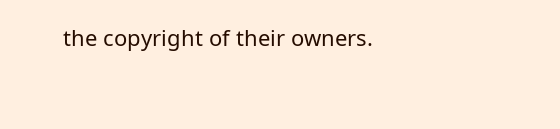the copyright of their owners.